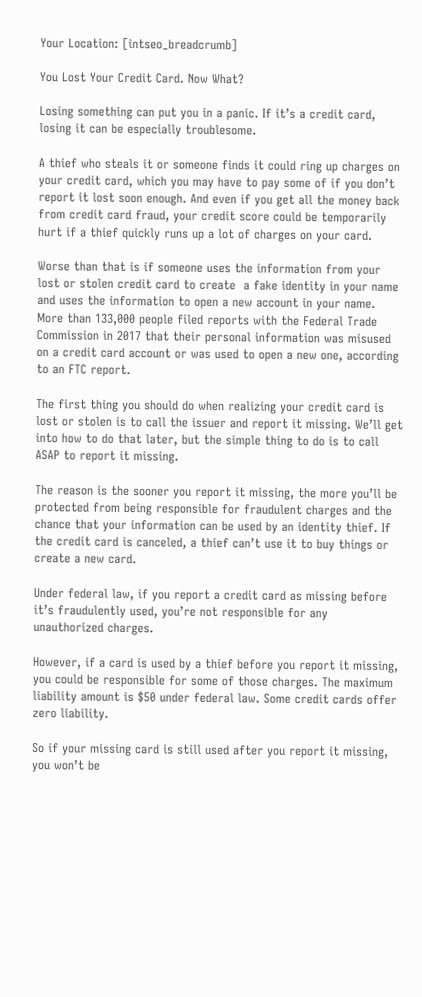Your Location: [intseo_breadcrumb]

You Lost Your Credit Card. Now What?

Losing something can put you in a panic. If it’s a credit card, losing it can be especially troublesome.

A thief who steals it or someone finds it could ring up charges on your credit card, which you may have to pay some of if you don’t report it lost soon enough. And even if you get all the money back from credit card fraud, your credit score could be temporarily hurt if a thief quickly runs up a lot of charges on your card.

Worse than that is if someone uses the information from your lost or stolen credit card to create  a fake identity in your name and uses the information to open a new account in your name. More than 133,000 people filed reports with the Federal Trade Commission in 2017 that their personal information was misused on a credit card account or was used to open a new one, according to an FTC report.

The first thing you should do when realizing your credit card is lost or stolen is to call the issuer and report it missing. We’ll get into how to do that later, but the simple thing to do is to call ASAP to report it missing.

The reason is the sooner you report it missing, the more you’ll be protected from being responsible for fraudulent charges and the chance that your information can be used by an identity thief. If the credit card is canceled, a thief can’t use it to buy things or create a new card.

Under federal law, if you report a credit card as missing before it’s fraudulently used, you’re not responsible for any unauthorized charges.

However, if a card is used by a thief before you report it missing, you could be responsible for some of those charges. The maximum liability amount is $50 under federal law. Some credit cards offer zero liability.

So if your missing card is still used after you report it missing, you won’t be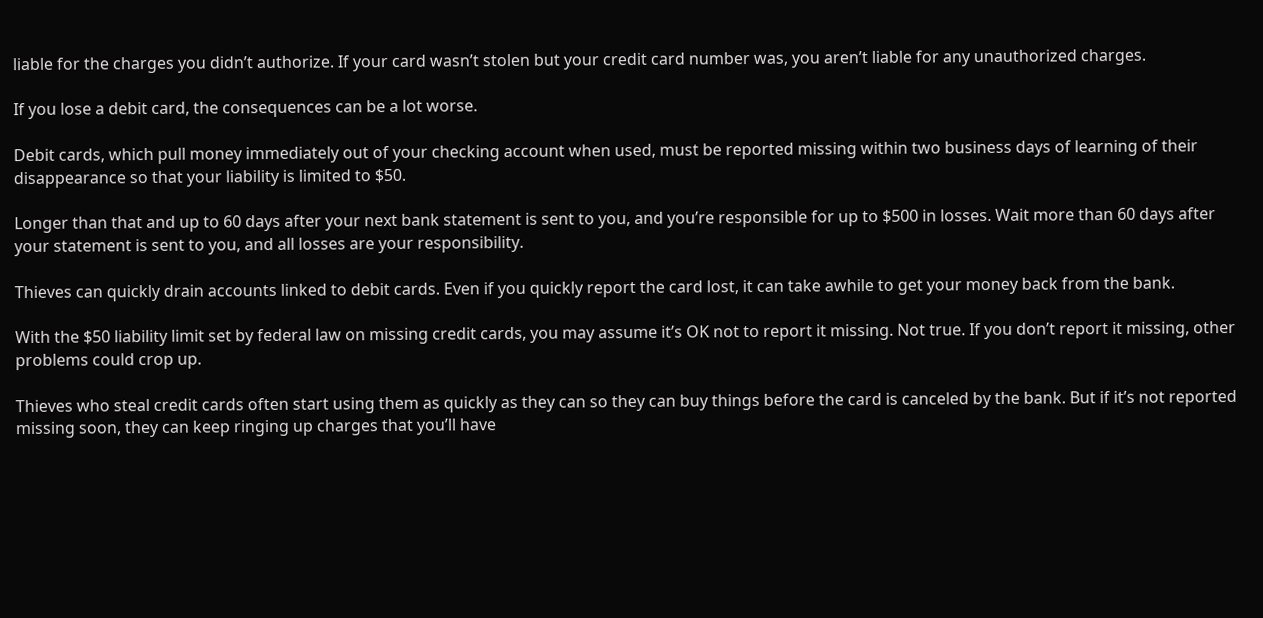liable for the charges you didn’t authorize. If your card wasn’t stolen but your credit card number was, you aren’t liable for any unauthorized charges.

If you lose a debit card, the consequences can be a lot worse.

Debit cards, which pull money immediately out of your checking account when used, must be reported missing within two business days of learning of their disappearance so that your liability is limited to $50.

Longer than that and up to 60 days after your next bank statement is sent to you, and you’re responsible for up to $500 in losses. Wait more than 60 days after your statement is sent to you, and all losses are your responsibility.

Thieves can quickly drain accounts linked to debit cards. Even if you quickly report the card lost, it can take awhile to get your money back from the bank.

With the $50 liability limit set by federal law on missing credit cards, you may assume it’s OK not to report it missing. Not true. If you don’t report it missing, other problems could crop up.

Thieves who steal credit cards often start using them as quickly as they can so they can buy things before the card is canceled by the bank. But if it’s not reported missing soon, they can keep ringing up charges that you’ll have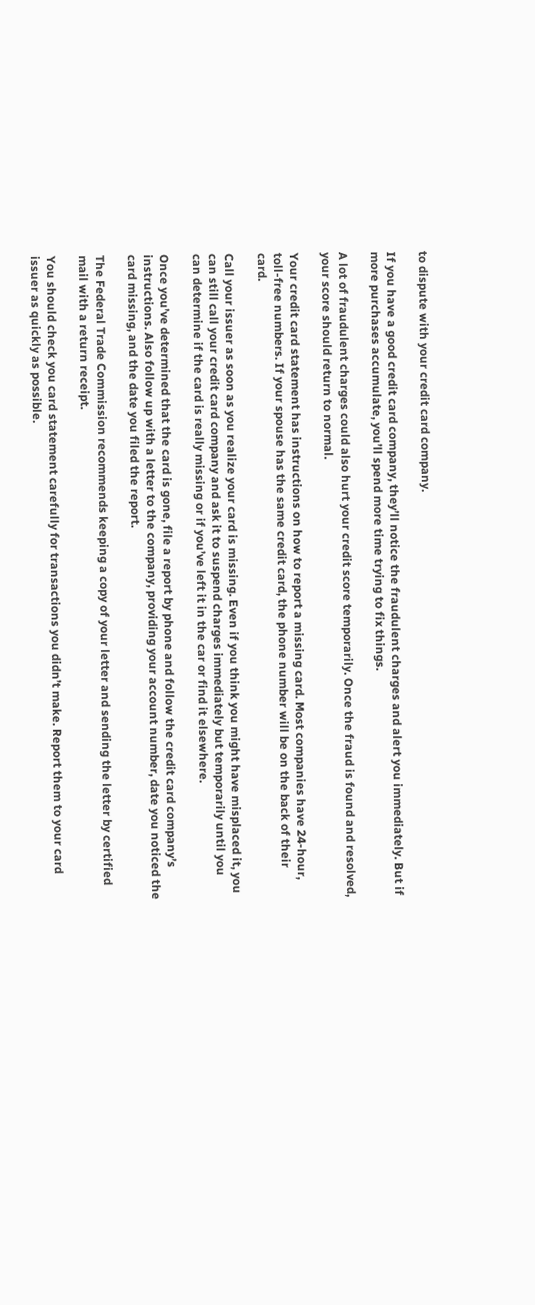to dispute with your credit card company.

If you have a good credit card company, they’ll notice the fraudulent charges and alert you immediately. But if more purchases accumulate, you’ll spend more time trying to fix things.

A lot of fraudulent charges could also hurt your credit score temporarily. Once the fraud is found and resolved, your score should return to normal.

Your credit card statement has instructions on how to report a missing card. Most companies have 24-hour, toll-free numbers. If your spouse has the same credit card, the phone number will be on the back of their card.

Call your issuer as soon as you realize your card is missing. Even if you think you might have misplaced it, you can still call your credit card company and ask it to suspend charges immediately but temporarily until you can determine if the card is really missing or if you’ve left it in the car or find it elsewhere.

Once you’ve determined that the card is gone, file a report by phone and follow the credit card company’s instructions. Also follow up with a letter to the company, providing your account number, date you noticed the card missing, and the date you filed the report.

The Federal Trade Commission recommends keeping a copy of your letter and sending the letter by certified mail with a return receipt.

You should check you card statement carefully for transactions you didn’t make. Report them to your card issuer as quickly as possible.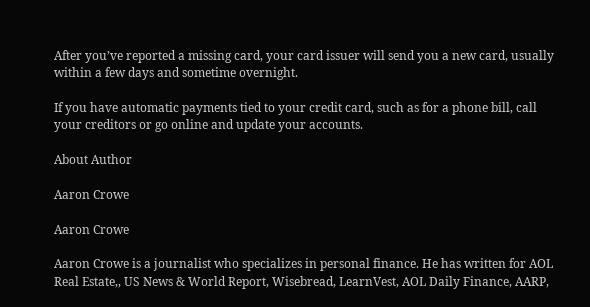After you’ve reported a missing card, your card issuer will send you a new card, usually within a few days and sometime overnight.

If you have automatic payments tied to your credit card, such as for a phone bill, call your creditors or go online and update your accounts.

About Author

Aaron Crowe

Aaron Crowe

Aaron Crowe is a journalist who specializes in personal finance. He has written for AOL Real Estate,, US News & World Report, Wisebread, LearnVest, AOL Daily Finance, AARP,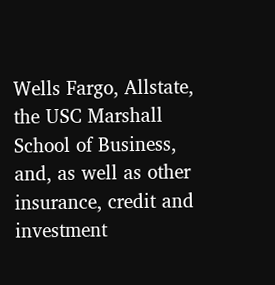Wells Fargo, Allstate, the USC Marshall School of Business, and, as well as other insurance, credit and investment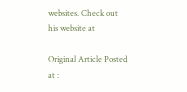websites. Check out his website at

Original Article Posted at :